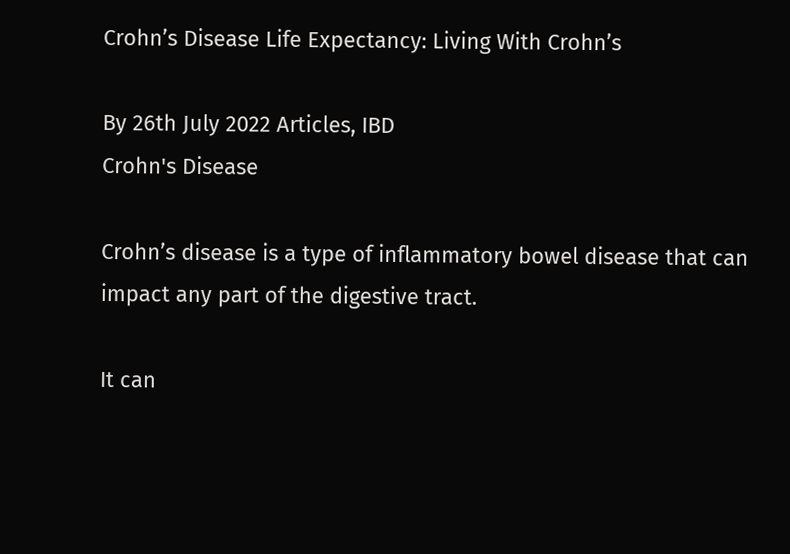Crohn’s Disease Life Expectancy: Living With Crohn’s

By 26th July 2022 Articles, IBD
Crohn's Disease

Crohn’s disease is a type of inflammatory bowel disease that can impact any part of the digestive tract.

It can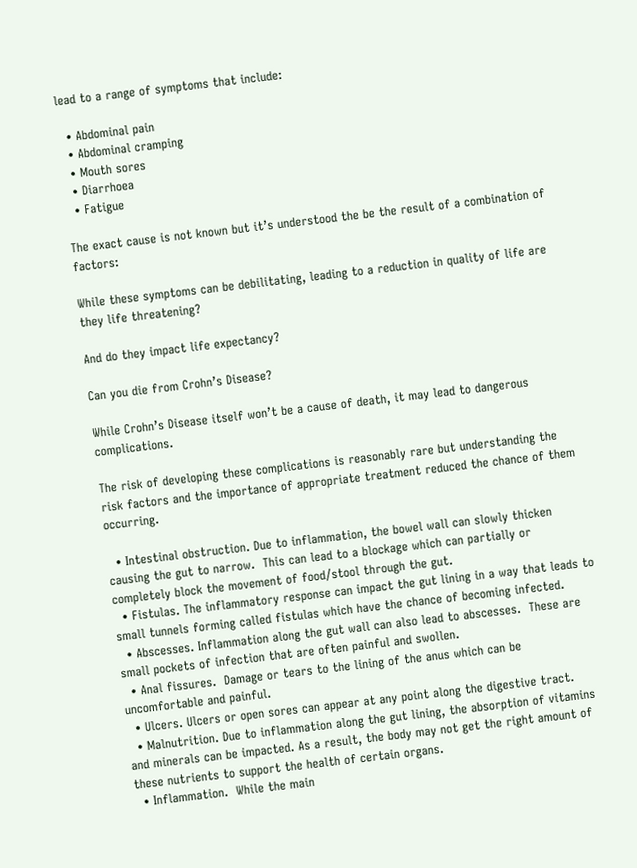lead to a range of symptoms that include:

  • Abdominal pain
  • Abdominal cramping
  • Mouth sores
  • Diarrhoea
  • Fatigue

The exact cause is not known but it’s understood the be the result of a combination of factors:

While these symptoms can be debilitating, leading to a reduction in quality of life are they life threatening?

And do they impact life expectancy?

Can you die from Crohn’s Disease?

While Crohn’s Disease itself won’t be a cause of death, it may lead to dangerous complications.

The risk of developing these complications is reasonably rare but understanding the risk factors and the importance of appropriate treatment reduced the chance of them occurring.

  • Intestinal obstruction. Due to inflammation, the bowel wall can slowly thicken causing the gut to narrow.  This can lead to a blockage which can partially or completely block the movement of food/stool through the gut.
  • Fistulas. The inflammatory response can impact the gut lining in a way that leads to small tunnels forming called fistulas which have the chance of becoming infected.
  • Abscesses. Inflammation along the gut wall can also lead to abscesses.  These are small pockets of infection that are often painful and swollen.
  • Anal fissures.  Damage or tears to the lining of the anus which can be uncomfortable and painful.
  • Ulcers. Ulcers or open sores can appear at any point along the digestive tract.
  • Malnutrition. Due to inflammation along the gut lining, the absorption of vitamins and minerals can be impacted. As a result, the body may not get the right amount of these nutrients to support the health of certain organs.
  • Inflammation.  While the main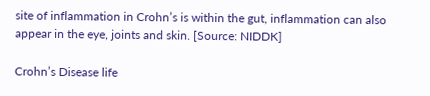site of inflammation in Crohn’s is within the gut, inflammation can also appear in the eye, joints and skin. [Source: NIDDK]

Crohn’s Disease life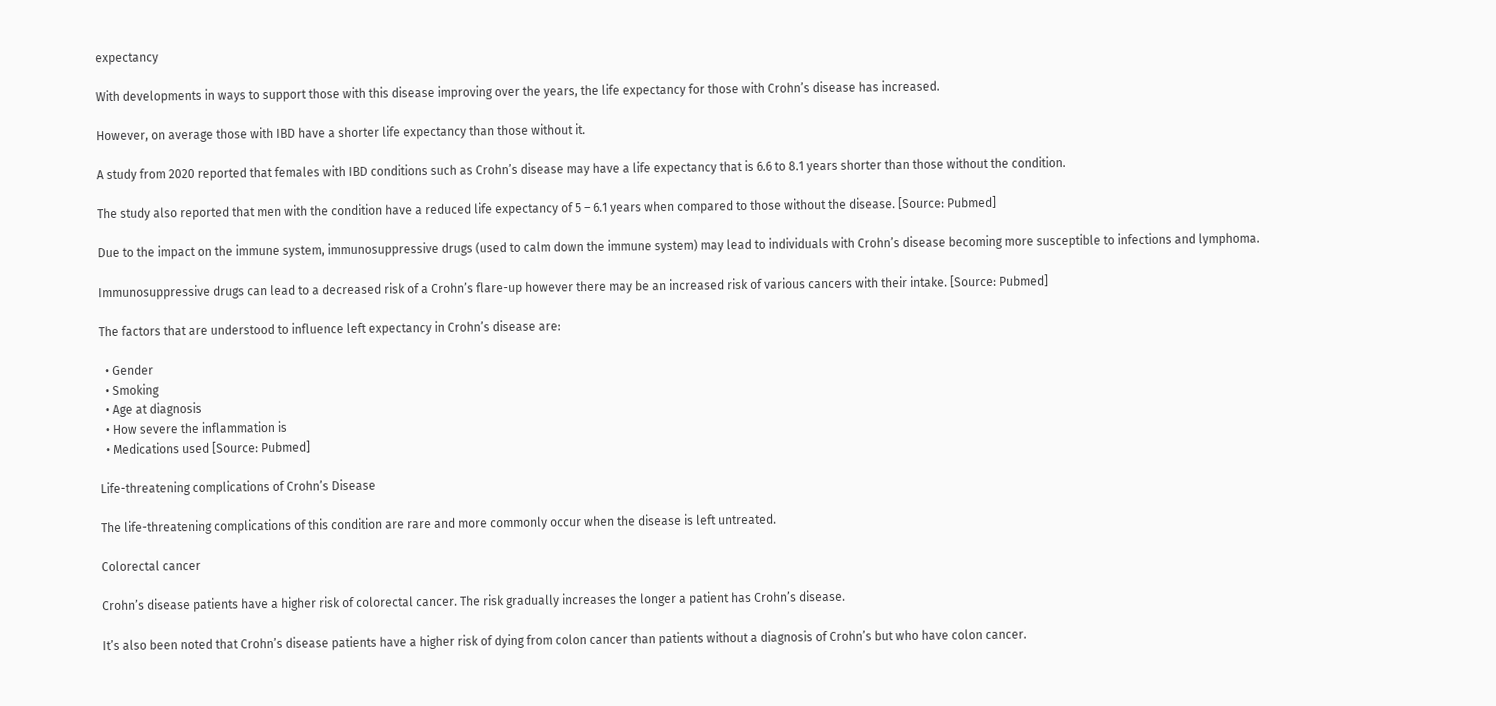expectancy

With developments in ways to support those with this disease improving over the years, the life expectancy for those with Crohn’s disease has increased.

However, on average those with IBD have a shorter life expectancy than those without it.

A study from 2020 reported that females with IBD conditions such as Crohn’s disease may have a life expectancy that is 6.6 to 8.1 years shorter than those without the condition.

The study also reported that men with the condition have a reduced life expectancy of 5 – 6.1 years when compared to those without the disease. [Source: Pubmed]

Due to the impact on the immune system, immunosuppressive drugs (used to calm down the immune system) may lead to individuals with Crohn’s disease becoming more susceptible to infections and lymphoma.

Immunosuppressive drugs can lead to a decreased risk of a Crohn’s flare-up however there may be an increased risk of various cancers with their intake. [Source: Pubmed]

The factors that are understood to influence left expectancy in Crohn’s disease are:

  • Gender
  • Smoking
  • Age at diagnosis
  • How severe the inflammation is
  • Medications used [Source: Pubmed]

Life-threatening complications of Crohn’s Disease

The life-threatening complications of this condition are rare and more commonly occur when the disease is left untreated.

Colorectal cancer

Crohn’s disease patients have a higher risk of colorectal cancer. The risk gradually increases the longer a patient has Crohn’s disease.

It’s also been noted that Crohn’s disease patients have a higher risk of dying from colon cancer than patients without a diagnosis of Crohn’s but who have colon cancer.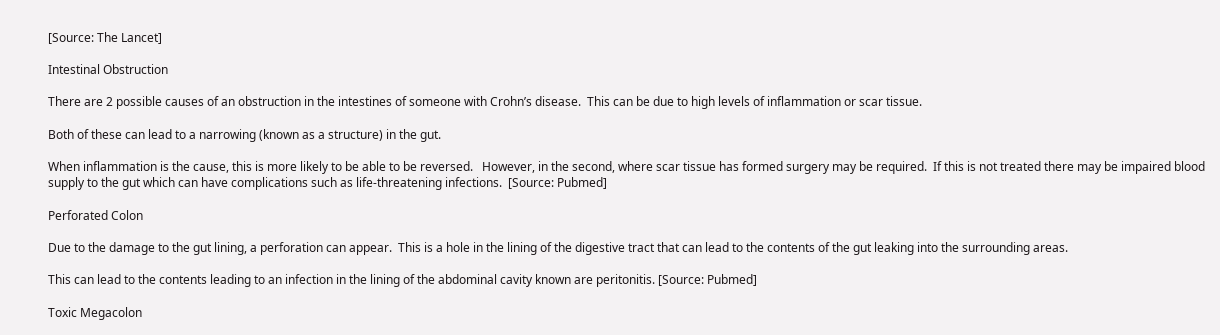[Source: The Lancet]

Intestinal Obstruction

There are 2 possible causes of an obstruction in the intestines of someone with Crohn’s disease.  This can be due to high levels of inflammation or scar tissue.

Both of these can lead to a narrowing (known as a structure) in the gut.

When inflammation is the cause, this is more likely to be able to be reversed.   However, in the second, where scar tissue has formed surgery may be required.  If this is not treated there may be impaired blood supply to the gut which can have complications such as life-threatening infections.  [Source: Pubmed]

Perforated Colon

Due to the damage to the gut lining, a perforation can appear.  This is a hole in the lining of the digestive tract that can lead to the contents of the gut leaking into the surrounding areas.

This can lead to the contents leading to an infection in the lining of the abdominal cavity known are peritonitis. [Source: Pubmed]

Toxic Megacolon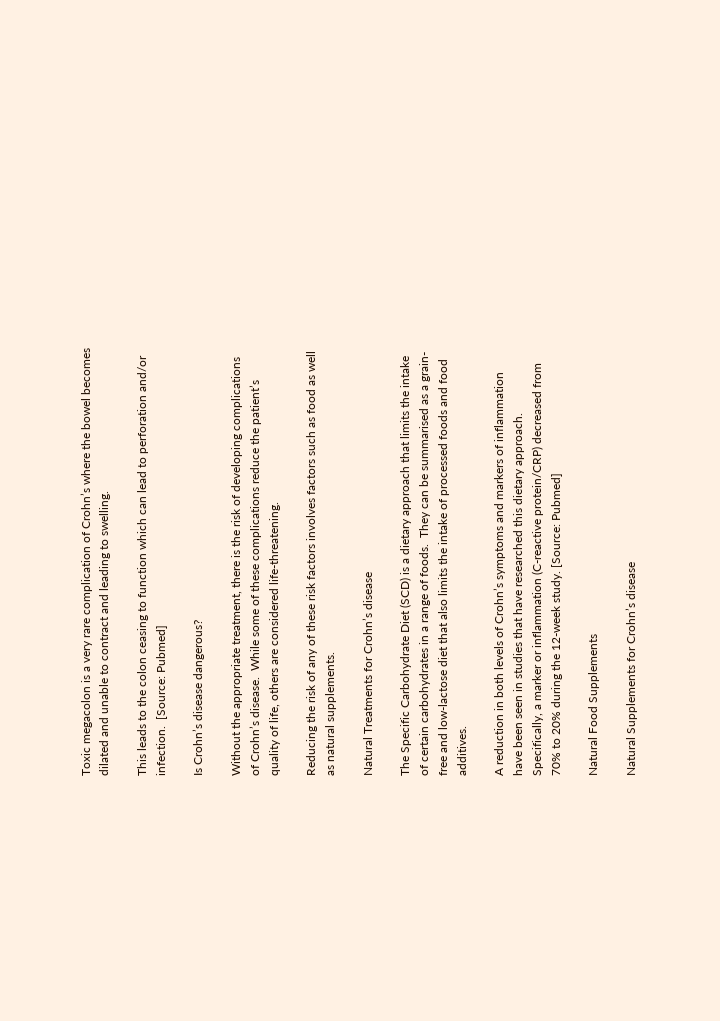Toxic megacolon is a very rare complication of Crohn’s where the bowel becomes dilated and unable to contract and leading to swelling.

This leads to the colon ceasing to function which can lead to perforation and/or infection.  [Source: Pubmed]

Is Crohn’s disease dangerous?

Without the appropriate treatment, there is the risk of developing complications of Crohn’s disease.  While some of these complications reduce the patient’s quality of life, others are considered life-threatening.

Reducing the risk of any of these risk factors involves factors such as food as well as natural supplements.

Natural Treatments for Crohn’s disease

The Specific Carbohydrate Diet (SCD) is a dietary approach that limits the intake of certain carbohydrates in a range of foods.  They can be summarised as a grain-free and low-lactose diet that also limits the intake of processed foods and food additives.

A reduction in both levels of Crohn’s symptoms and markers of inflammation have been seen in studies that have researched this dietary approach.  Specifically, a marker or inflammation (C-reactive protein/CRP) decreased from 70% to 20% during the 12-week study. [Source: Pubmed]

Natural Food Supplements

Natural Supplements for Crohn’s disease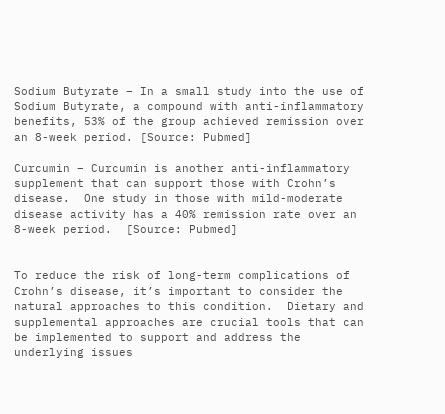Sodium Butyrate – In a small study into the use of Sodium Butyrate, a compound with anti-inflammatory benefits, 53% of the group achieved remission over an 8-week period. [Source: Pubmed]

Curcumin – Curcumin is another anti-inflammatory supplement that can support those with Crohn’s disease.  One study in those with mild-moderate disease activity has a 40% remission rate over an 8-week period.  [Source: Pubmed]


To reduce the risk of long-term complications of Crohn’s disease, it’s important to consider the natural approaches to this condition.  Dietary and supplemental approaches are crucial tools that can be implemented to support and address the underlying issues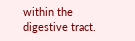within the digestive tract.